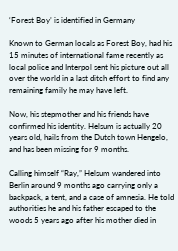‘Forest Boy’ is identified in Germany

Known to German locals as Forest Boy, had his 15 minutes of international fame recently as local police and Interpol sent his picture out all over the world in a last ditch effort to find any remaining family he may have left.

Now, his stepmother and his friends have confirmed his identity. Helsum is actually 20 years old, hails from the Dutch town Hengelo, and has been missing for 9 months.

Calling himself “Ray,” Helsum wandered into Berlin around 9 months ago carrying only a backpack, a tent, and a case of amnesia. He told authorities he and his father escaped to the woods 5 years ago after his mother died in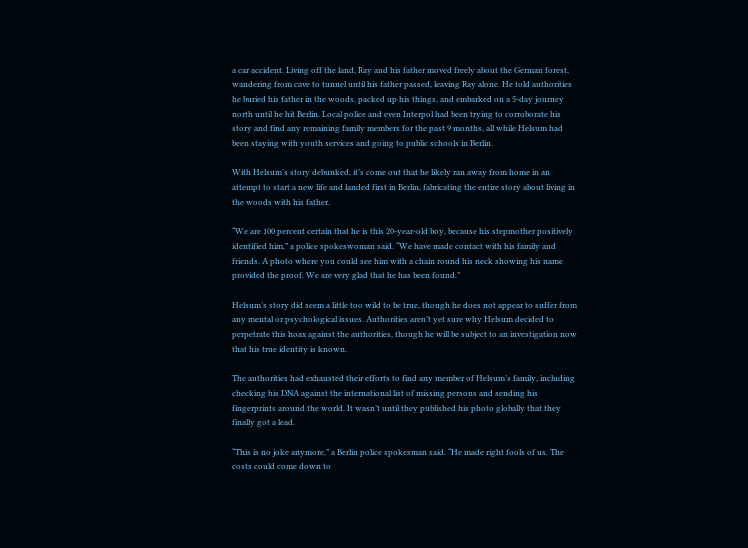a car accident. Living off the land, Ray and his father moved freely about the German forest, wandering from cave to tunnel until his father passed, leaving Ray alone. He told authorities he buried his father in the woods, packed up his things, and embarked on a 5-day journey north until he hit Berlin. Local police and even Interpol had been trying to corroborate his story and find any remaining family members for the past 9 months, all while Helsum had been staying with youth services and going to public schools in Berlin.

With Helsum’s story debunked, it’s come out that he likely ran away from home in an attempt to start a new life and landed first in Berlin, fabricating the entire story about living in the woods with his father.

“We are 100 percent certain that he is this 20-year-old boy, because his stepmother positively identified him,” a police spokeswoman said. “We have made contact with his family and friends. A photo where you could see him with a chain round his neck showing his name provided the proof. We are very glad that he has been found.”

Helsum’s story did seem a little too wild to be true, though he does not appear to suffer from any mental or psychological issues. Authorities aren’t yet sure why Helsum decided to perpetrate this hoax against the authorities, though he will be subject to an investigation now that his true identity is known.

The authorities had exhausted their efforts to find any member of Helsum’s family, including checking his DNA against the international list of missing persons and sending his fingerprints around the world. It wasn’t until they published his photo globally that they finally got a lead.

“This is no joke anymore,” a Berlin police spokesman said. “He made right fools of us. The costs could come down to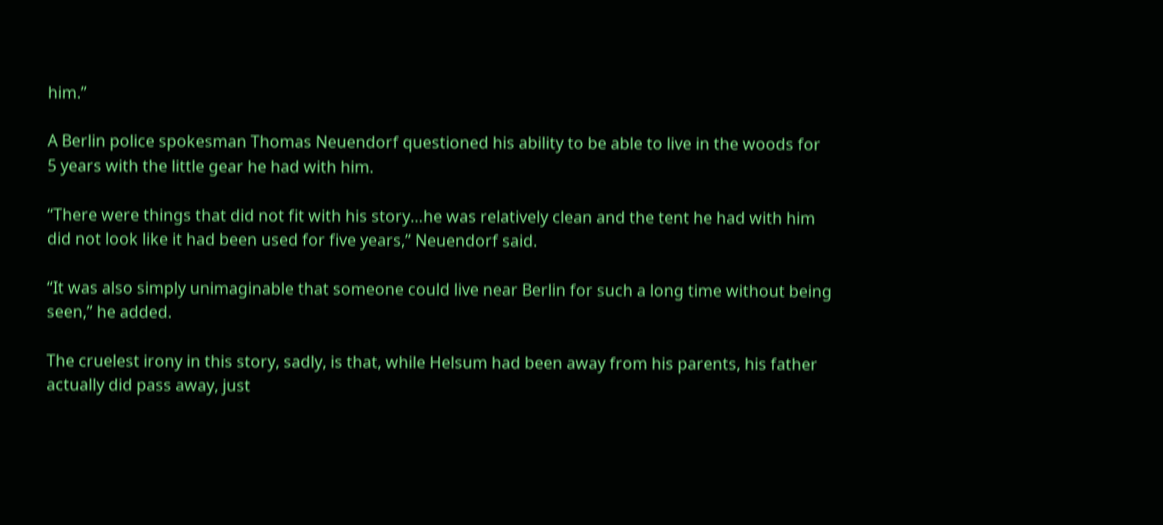him.”

A Berlin police spokesman Thomas Neuendorf questioned his ability to be able to live in the woods for 5 years with the little gear he had with him.

“There were things that did not fit with his story…he was relatively clean and the tent he had with him did not look like it had been used for five years,” Neuendorf said.

“It was also simply unimaginable that someone could live near Berlin for such a long time without being seen,” he added.

The cruelest irony in this story, sadly, is that, while Helsum had been away from his parents, his father actually did pass away, just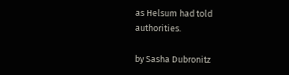as Helsum had told authorities.

by Sasha Dubronitz